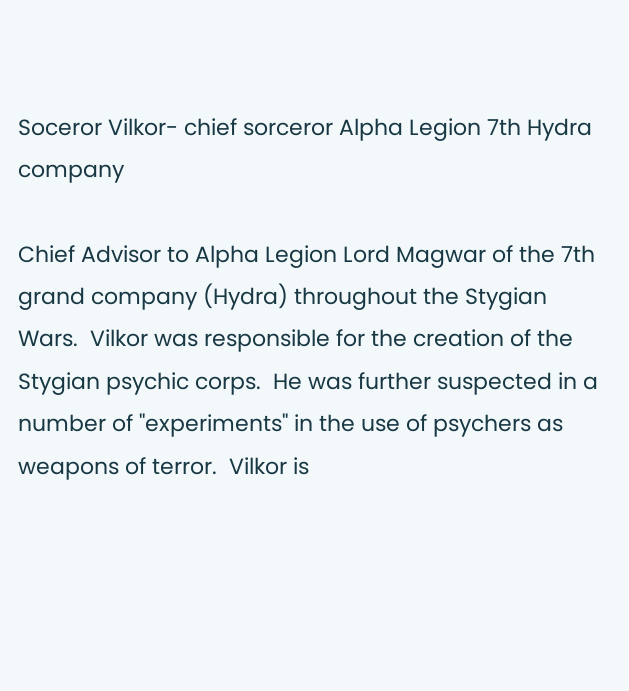Soceror Vilkor- chief sorceror Alpha Legion 7th Hydra company

Chief Advisor to Alpha Legion Lord Magwar of the 7th grand company (Hydra) throughout the Stygian Wars.  Vilkor was responsible for the creation of the Stygian psychic corps.  He was further suspected in a number of "experiments" in the use of psychers as weapons of terror.  Vilkor is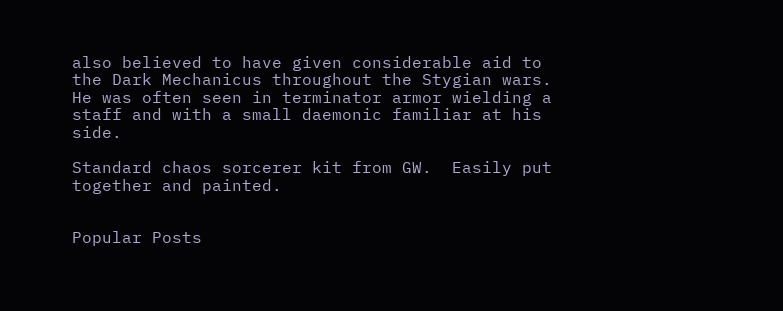also believed to have given considerable aid to the Dark Mechanicus throughout the Stygian wars.  He was often seen in terminator armor wielding a staff and with a small daemonic familiar at his side.

Standard chaos sorcerer kit from GW.  Easily put together and painted.


Popular Posts